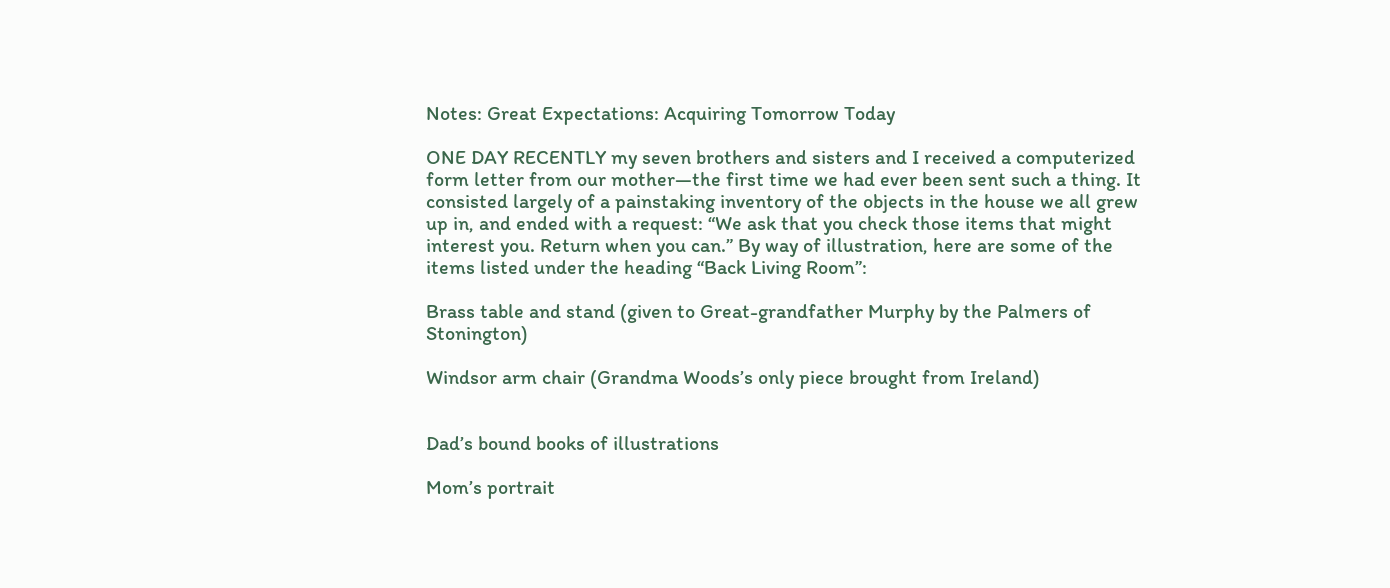Notes: Great Expectations: Acquiring Tomorrow Today

ONE DAY RECENTLY my seven brothers and sisters and I received a computerized form letter from our mother—the first time we had ever been sent such a thing. It consisted largely of a painstaking inventory of the objects in the house we all grew up in, and ended with a request: “We ask that you check those items that might interest you. Return when you can.” By way of illustration, here are some of the items listed under the heading “Back Living Room”:

Brass table and stand (given to Great-grandfather Murphy by the Palmers of Stonington)

Windsor arm chair (Grandma Woods’s only piece brought from Ireland)


Dad’s bound books of illustrations

Mom’s portrait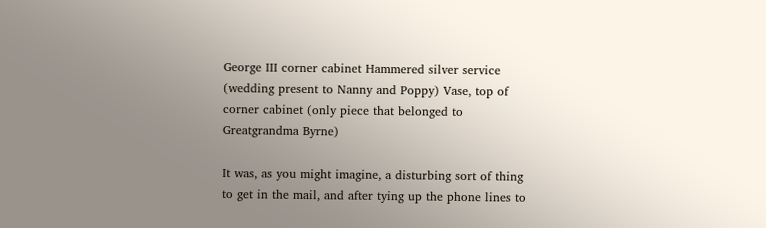George III corner cabinet Hammered silver service (wedding present to Nanny and Poppy) Vase, top of corner cabinet (only piece that belonged to Greatgrandma Byrne)

It was, as you might imagine, a disturbing sort of thing to get in the mail, and after tying up the phone lines to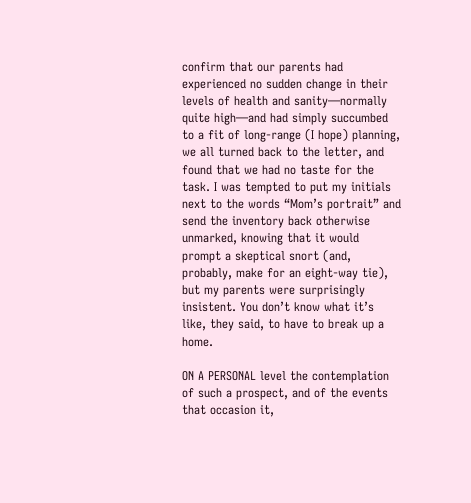confirm that our parents had experienced no sudden change in their levels of health and sanity—normally quite high—and had simply succumbed to a fit of long-range (I hope) planning, we all turned back to the letter, and found that we had no taste for the task. I was tempted to put my initials next to the words “Mom’s portrait” and send the inventory back otherwise unmarked, knowing that it would prompt a skeptical snort (and, probably, make for an eight-way tie), but my parents were surprisingly insistent. You don’t know what it’s like, they said, to have to break up a home.

ON A PERSONAL level the contemplation of such a prospect, and of the events that occasion it,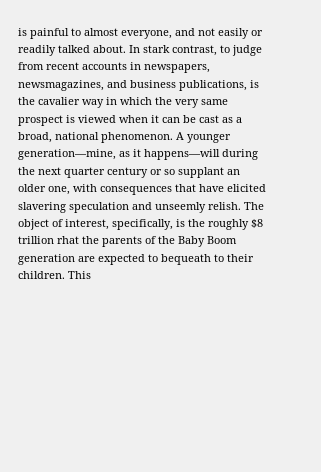is painful to almost everyone, and not easily or readily talked about. In stark contrast, to judge from recent accounts in newspapers, newsmagazines, and business publications, is the cavalier way in which the very same prospect is viewed when it can be cast as a broad, national phenomenon. A younger generation—mine, as it happens—will during the next quarter century or so supplant an older one, with consequences that have elicited slavering speculation and unseemly relish. The object of interest, specifically, is the roughly $8 trillion rhat the parents of the Baby Boom generation are expected to bequeath to their children. This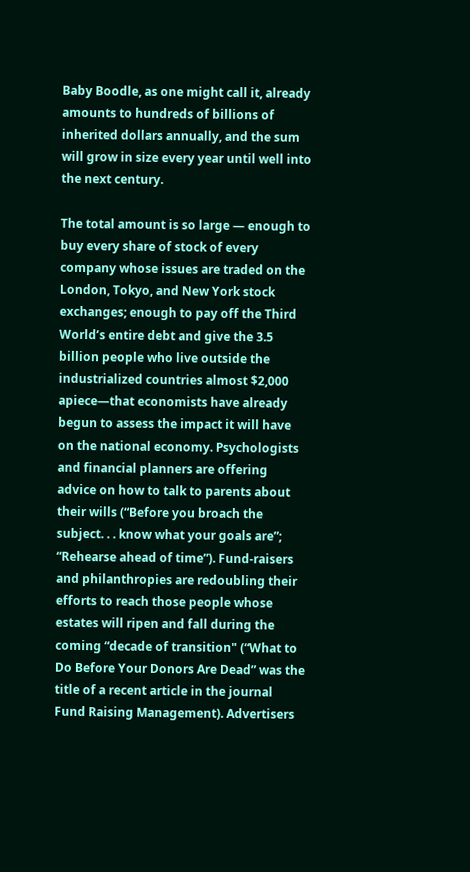Baby Boodle, as one might call it, already amounts to hundreds of billions of inherited dollars annually, and the sum will grow in size every year until well into the next century.

The total amount is so large — enough to buy every share of stock of every company whose issues are traded on the London, Tokyo, and New York stock exchanges; enough to pay off the Third World’s entire debt and give the 3.5 billion people who live outside the industrialized countries almost $2,000 apiece—that economists have already begun to assess the impact it will have on the national economy. Psychologists and financial planners are offering advice on how to talk to parents about their wills (“Before you broach the subject. . . know what your goals are”; “Rehearse ahead of time”). Fund-raisers and philanthropies are redoubling their efforts to reach those people whose estates will ripen and fall during the coming “decade of transition" (“What to Do Before Your Donors Are Dead” was the title of a recent article in the journal Fund Raising Management). Advertisers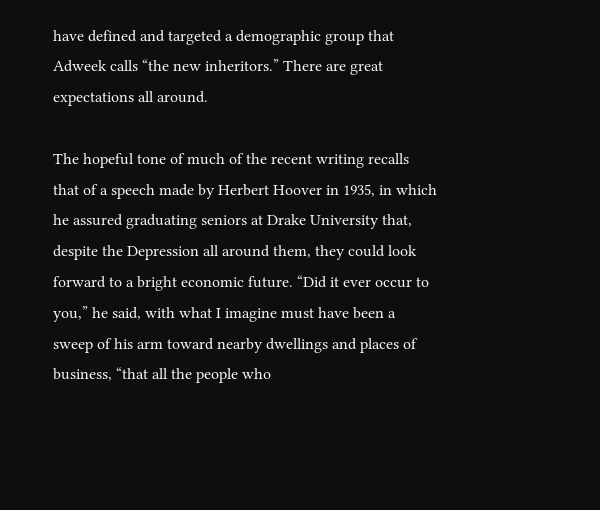have defined and targeted a demographic group that Adweek calls “the new inheritors.” There are great expectations all around.

The hopeful tone of much of the recent writing recalls that of a speech made by Herbert Hoover in 1935, in which he assured graduating seniors at Drake University that, despite the Depression all around them, they could look forward to a bright economic future. “Did it ever occur to you,” he said, with what I imagine must have been a sweep of his arm toward nearby dwellings and places of business, “that all the people who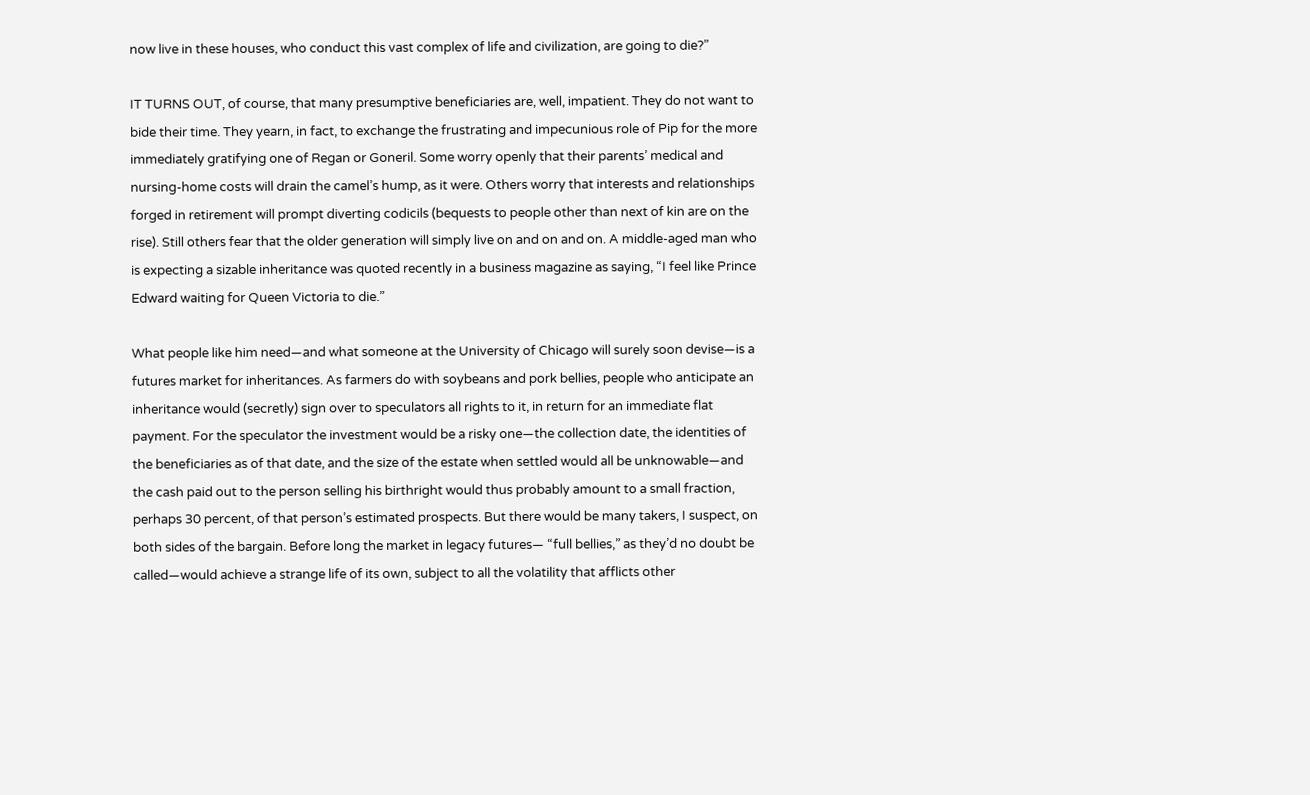now live in these houses, who conduct this vast complex of life and civilization, are going to die?”

IT TURNS OUT, of course, that many presumptive beneficiaries are, well, impatient. They do not want to bide their time. They yearn, in fact, to exchange the frustrating and impecunious role of Pip for the more immediately gratifying one of Regan or Goneril. Some worry openly that their parents’ medical and nursing-home costs will drain the camel’s hump, as it were. Others worry that interests and relationships forged in retirement will prompt diverting codicils (bequests to people other than next of kin are on the rise). Still others fear that the older generation will simply live on and on and on. A middle-aged man who is expecting a sizable inheritance was quoted recently in a business magazine as saying, “I feel like Prince Edward waiting for Queen Victoria to die.”

What people like him need—and what someone at the University of Chicago will surely soon devise—is a futures market for inheritances. As farmers do with soybeans and pork bellies, people who anticipate an inheritance would (secretly) sign over to speculators all rights to it, in return for an immediate flat payment. For the speculator the investment would be a risky one—the collection date, the identities of the beneficiaries as of that date, and the size of the estate when settled would all be unknowable—and the cash paid out to the person selling his birthright would thus probably amount to a small fraction, perhaps 30 percent, of that person’s estimated prospects. But there would be many takers, I suspect, on both sides of the bargain. Before long the market in legacy futures— “full bellies,” as they’d no doubt be called—would achieve a strange life of its own, subject to all the volatility that afflicts other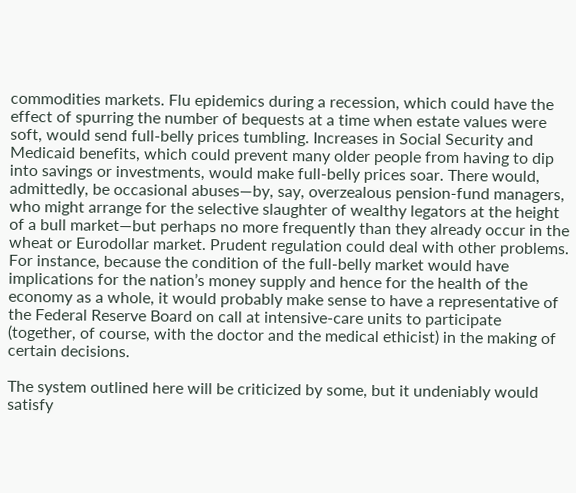commodities markets. Flu epidemics during a recession, which could have the effect of spurring the number of bequests at a time when estate values were soft, would send full-belly prices tumbling. Increases in Social Security and Medicaid benefits, which could prevent many older people from having to dip into savings or investments, would make full-belly prices soar. There would, admittedly, be occasional abuses—by, say, overzealous pension-fund managers, who might arrange for the selective slaughter of wealthy legators at the height of a bull market—but perhaps no more frequently than they already occur in the wheat or Eurodollar market. Prudent regulation could deal with other problems. For instance, because the condition of the full-belly market would have implications for the nation’s money supply and hence for the health of the economy as a whole, it would probably make sense to have a representative of the Federal Reserve Board on call at intensive-care units to participate (together, of course, with the doctor and the medical ethicist) in the making of certain decisions.

The system outlined here will be criticized by some, but it undeniably would satisfy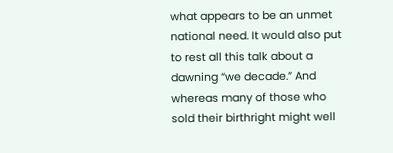what appears to be an unmet national need. It would also put to rest all this talk about a dawning “we decade.” And whereas many of those who sold their birthright might well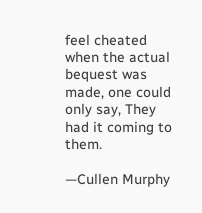feel cheated when the actual bequest was made, one could only say, They had it coming to them.

—Cullen Murphy